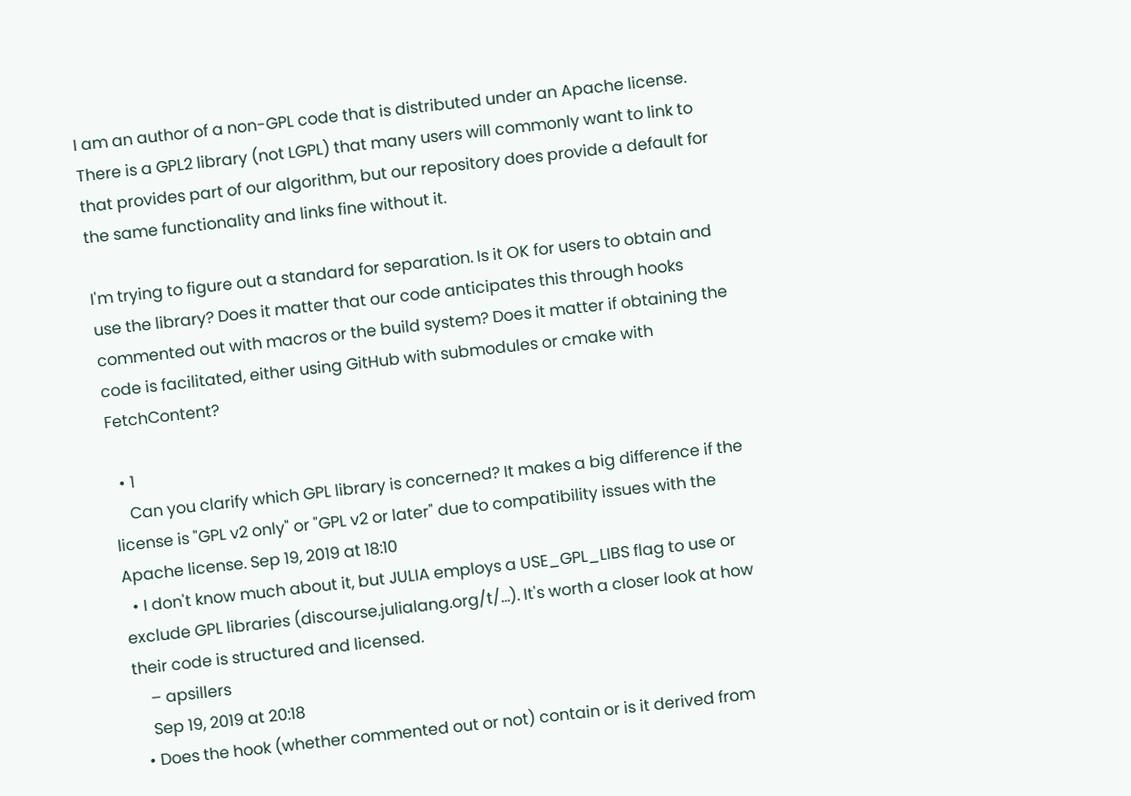I am an author of a non-GPL code that is distributed under an Apache license. There is a GPL2 library (not LGPL) that many users will commonly want to link to that provides part of our algorithm, but our repository does provide a default for the same functionality and links fine without it.

I'm trying to figure out a standard for separation. Is it OK for users to obtain and use the library? Does it matter that our code anticipates this through hooks commented out with macros or the build system? Does it matter if obtaining the code is facilitated, either using GitHub with submodules or cmake with FetchContent?

  • 1
    Can you clarify which GPL library is concerned? It makes a big difference if the license is "GPL v2 only" or "GPL v2 or later" due to compatibility issues with the Apache license. Sep 19, 2019 at 18:10
  • I don't know much about it, but JULIA employs a USE_GPL_LIBS flag to use or exclude GPL libraries (discourse.julialang.org/t/…). It's worth a closer look at how their code is structured and licensed.
    – apsillers
    Sep 19, 2019 at 20:18
  • Does the hook (whether commented out or not) contain or is it derived from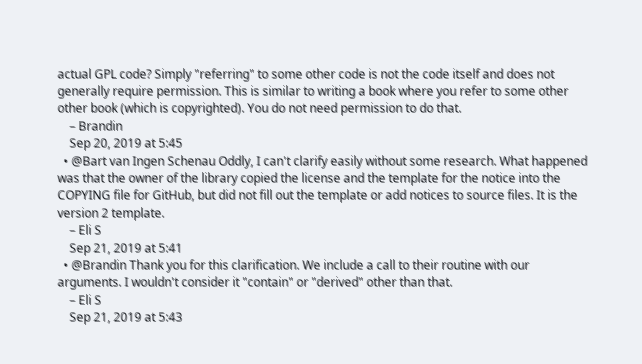actual GPL code? Simply "referring" to some other code is not the code itself and does not generally require permission. This is similar to writing a book where you refer to some other other book (which is copyrighted). You do not need permission to do that.
    – Brandin
    Sep 20, 2019 at 5:45
  • @Bart van Ingen Schenau Oddly, I can't clarify easily without some research. What happened was that the owner of the library copied the license and the template for the notice into the COPYING file for GitHub, but did not fill out the template or add notices to source files. It is the version 2 template.
    – Eli S
    Sep 21, 2019 at 5:41
  • @Brandin Thank you for this clarification. We include a call to their routine with our arguments. I wouldn't consider it "contain" or "derived" other than that.
    – Eli S
    Sep 21, 2019 at 5:43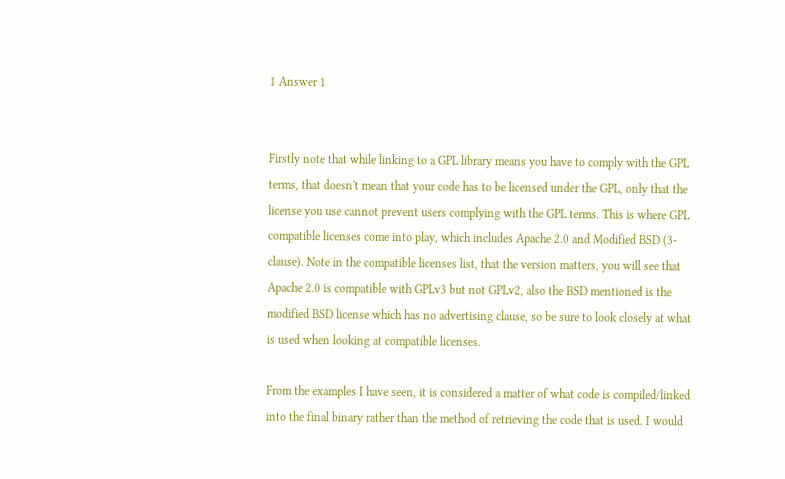1 Answer 1


Firstly note that while linking to a GPL library means you have to comply with the GPL terms, that doesn't mean that your code has to be licensed under the GPL, only that the license you use cannot prevent users complying with the GPL terms. This is where GPL compatible licenses come into play, which includes Apache 2.0 and Modified BSD (3-clause). Note in the compatible licenses list, that the version matters, you will see that Apache 2.0 is compatible with GPLv3 but not GPLv2, also the BSD mentioned is the modified BSD license which has no advertising clause, so be sure to look closely at what is used when looking at compatible licenses.

From the examples I have seen, it is considered a matter of what code is compiled/linked into the final binary rather than the method of retrieving the code that is used. I would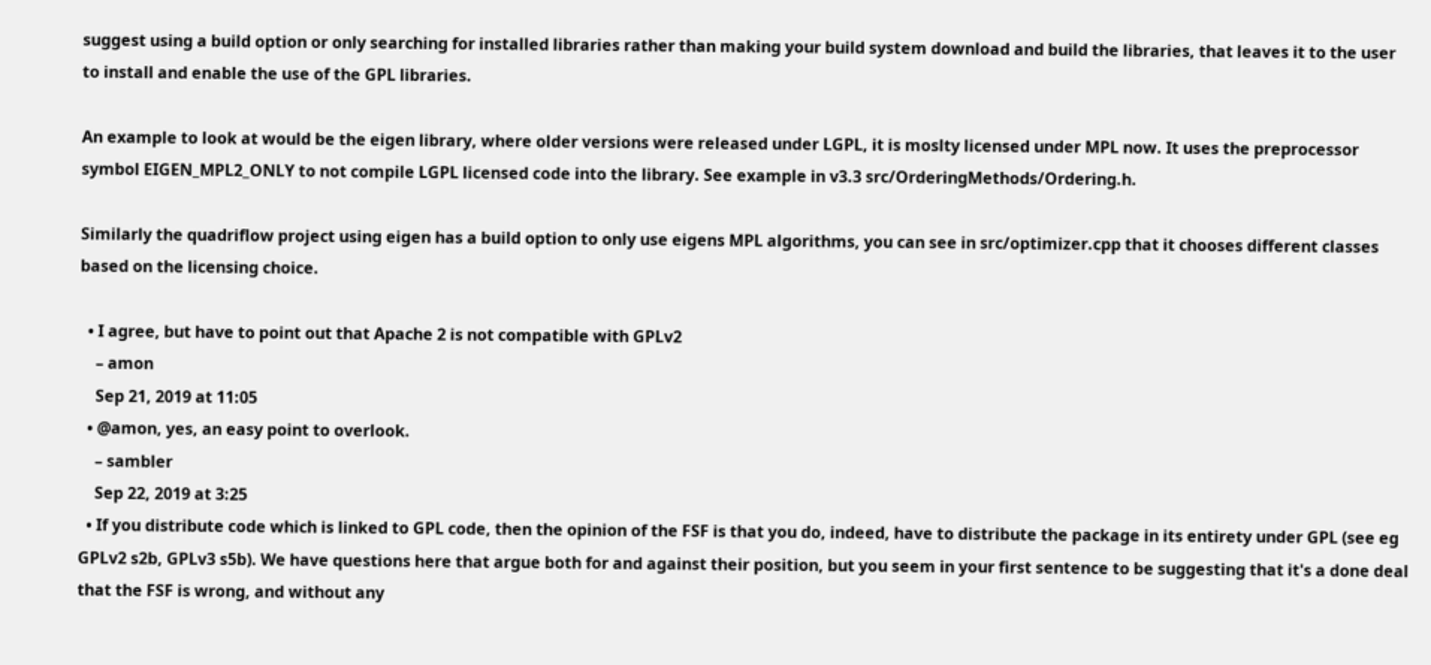suggest using a build option or only searching for installed libraries rather than making your build system download and build the libraries, that leaves it to the user to install and enable the use of the GPL libraries.

An example to look at would be the eigen library, where older versions were released under LGPL, it is moslty licensed under MPL now. It uses the preprocessor symbol EIGEN_MPL2_ONLY to not compile LGPL licensed code into the library. See example in v3.3 src/OrderingMethods/Ordering.h.

Similarly the quadriflow project using eigen has a build option to only use eigens MPL algorithms, you can see in src/optimizer.cpp that it chooses different classes based on the licensing choice.

  • I agree, but have to point out that Apache 2 is not compatible with GPLv2
    – amon
    Sep 21, 2019 at 11:05
  • @amon, yes, an easy point to overlook.
    – sambler
    Sep 22, 2019 at 3:25
  • If you distribute code which is linked to GPL code, then the opinion of the FSF is that you do, indeed, have to distribute the package in its entirety under GPL (see eg GPLv2 s2b, GPLv3 s5b). We have questions here that argue both for and against their position, but you seem in your first sentence to be suggesting that it's a done deal that the FSF is wrong, and without any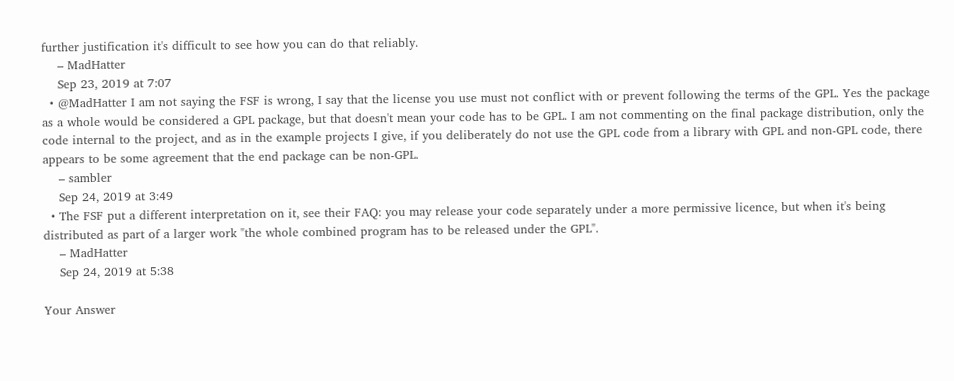further justification it's difficult to see how you can do that reliably.
    – MadHatter
    Sep 23, 2019 at 7:07
  • @MadHatter I am not saying the FSF is wrong, I say that the license you use must not conflict with or prevent following the terms of the GPL. Yes the package as a whole would be considered a GPL package, but that doesn't mean your code has to be GPL. I am not commenting on the final package distribution, only the code internal to the project, and as in the example projects I give, if you deliberately do not use the GPL code from a library with GPL and non-GPL code, there appears to be some agreement that the end package can be non-GPL.
    – sambler
    Sep 24, 2019 at 3:49
  • The FSF put a different interpretation on it, see their FAQ: you may release your code separately under a more permissive licence, but when it's being distributed as part of a larger work "the whole combined program has to be released under the GPL".
    – MadHatter
    Sep 24, 2019 at 5:38

Your Answer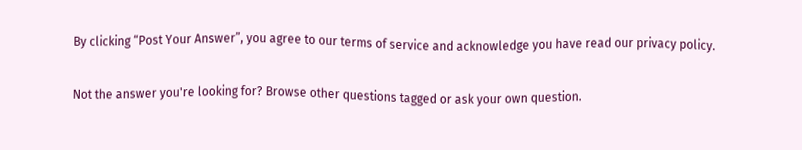By clicking “Post Your Answer”, you agree to our terms of service and acknowledge you have read our privacy policy.

Not the answer you're looking for? Browse other questions tagged or ask your own question.